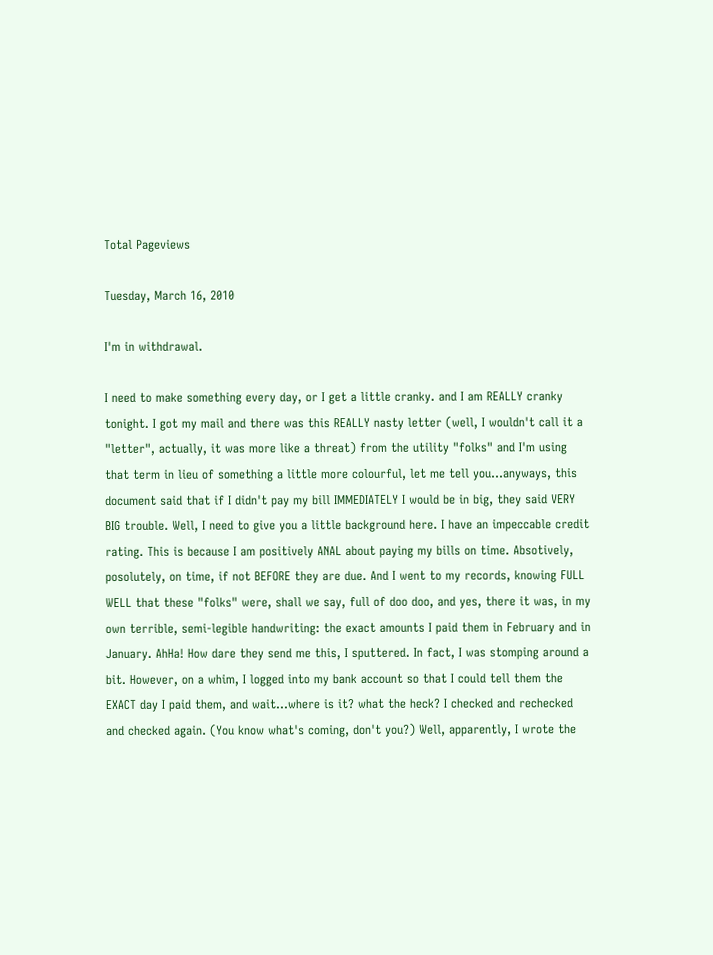Total Pageviews

Tuesday, March 16, 2010

I'm in withdrawal.

I need to make something every day, or I get a little cranky. and I am REALLY cranky tonight. I got my mail and there was this REALLY nasty letter (well, I wouldn't call it a "letter", actually, it was more like a threat) from the utility "folks" and I'm using that term in lieu of something a little more colourful, let me tell you...anyways, this document said that if I didn't pay my bill IMMEDIATELY I would be in big, they said VERY BIG trouble. Well, I need to give you a little background here. I have an impeccable credit rating. This is because I am positively ANAL about paying my bills on time. Absotively, posolutely, on time, if not BEFORE they are due. And I went to my records, knowing FULL WELL that these "folks" were, shall we say, full of doo doo, and yes, there it was, in my own terrible, semi-legible handwriting: the exact amounts I paid them in February and in January. AhHa! How dare they send me this, I sputtered. In fact, I was stomping around a bit. However, on a whim, I logged into my bank account so that I could tell them the EXACT day I paid them, and wait...where is it? what the heck? I checked and rechecked and checked again. (You know what's coming, don't you?) Well, apparently, I wrote the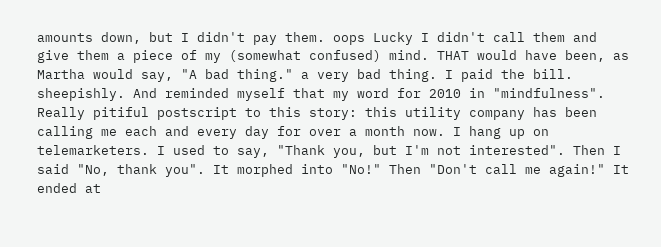amounts down, but I didn't pay them. oops Lucky I didn't call them and give them a piece of my (somewhat confused) mind. THAT would have been, as Martha would say, "A bad thing." a very bad thing. I paid the bill. sheepishly. And reminded myself that my word for 2010 in "mindfulness".
Really pitiful postscript to this story: this utility company has been calling me each and every day for over a month now. I hang up on telemarketers. I used to say, "Thank you, but I'm not interested". Then I said "No, thank you". It morphed into "No!" Then "Don't call me again!" It ended at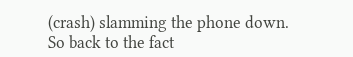(crash) slamming the phone down.
So back to the fact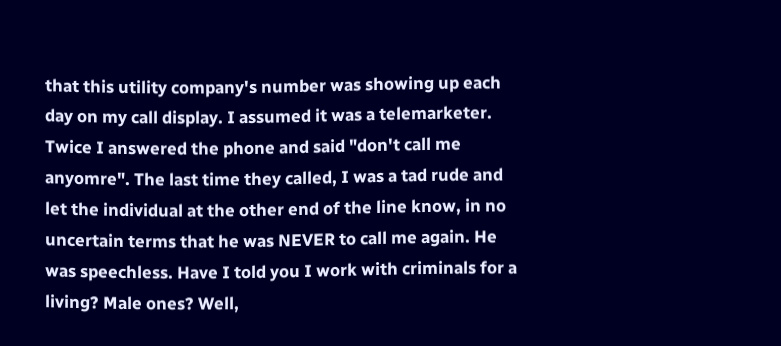that this utility company's number was showing up each day on my call display. I assumed it was a telemarketer. Twice I answered the phone and said "don't call me anyomre". The last time they called, I was a tad rude and let the individual at the other end of the line know, in no uncertain terms that he was NEVER to call me again. He was speechless. Have I told you I work with criminals for a living? Male ones? Well,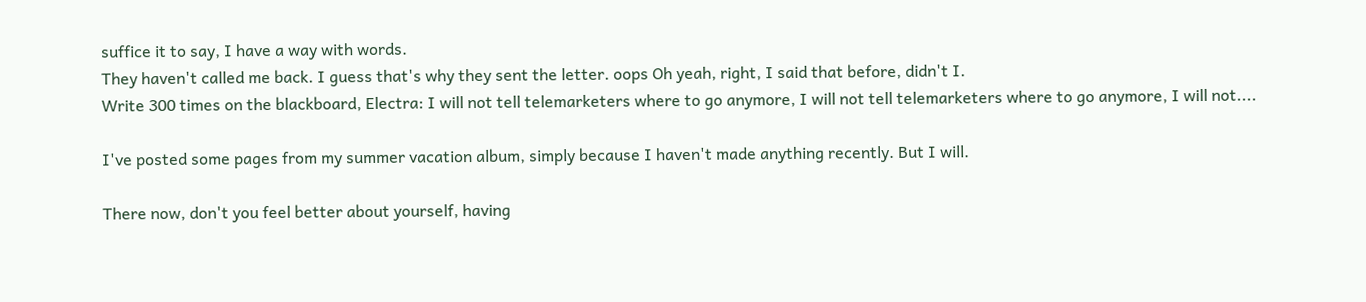suffice it to say, I have a way with words.
They haven't called me back. I guess that's why they sent the letter. oops Oh yeah, right, I said that before, didn't I.
Write 300 times on the blackboard, Electra: I will not tell telemarketers where to go anymore, I will not tell telemarketers where to go anymore, I will not....

I've posted some pages from my summer vacation album, simply because I haven't made anything recently. But I will.

There now, don't you feel better about yourself, having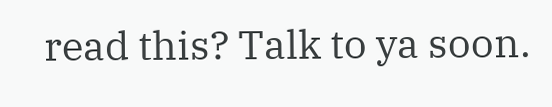read this? Talk to ya soon.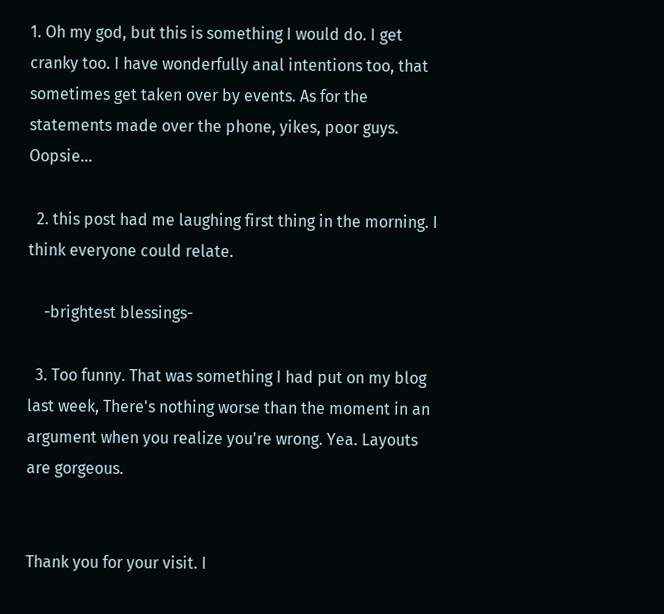1. Oh my god, but this is something I would do. I get cranky too. I have wonderfully anal intentions too, that sometimes get taken over by events. As for the statements made over the phone, yikes, poor guys. Oopsie...

  2. this post had me laughing first thing in the morning. I think everyone could relate.

    -brightest blessings-

  3. Too funny. That was something I had put on my blog last week, There's nothing worse than the moment in an argument when you realize you're wrong. Yea. Layouts are gorgeous.


Thank you for your visit. I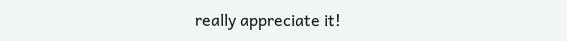really appreciate it!